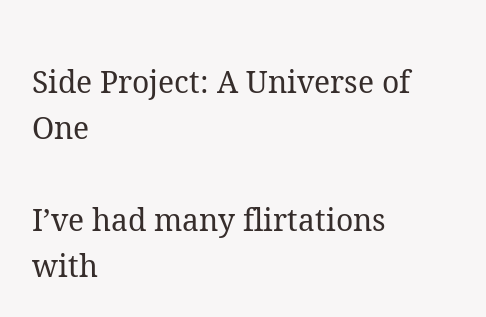Side Project: A Universe of One

I’ve had many flirtations with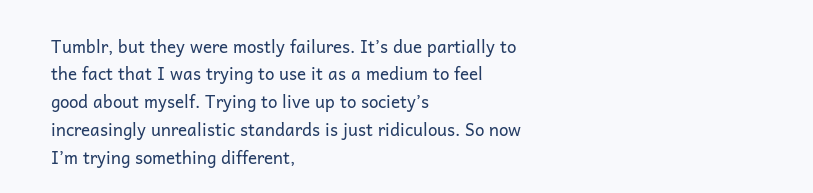Tumblr, but they were mostly failures. It’s due partially to the fact that I was trying to use it as a medium to feel good about myself. Trying to live up to society’s increasingly unrealistic standards is just ridiculous. So now I’m trying something different,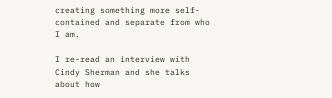creating something more self-contained and separate from who I am.

I re-read an interview with Cindy Sherman and she talks about how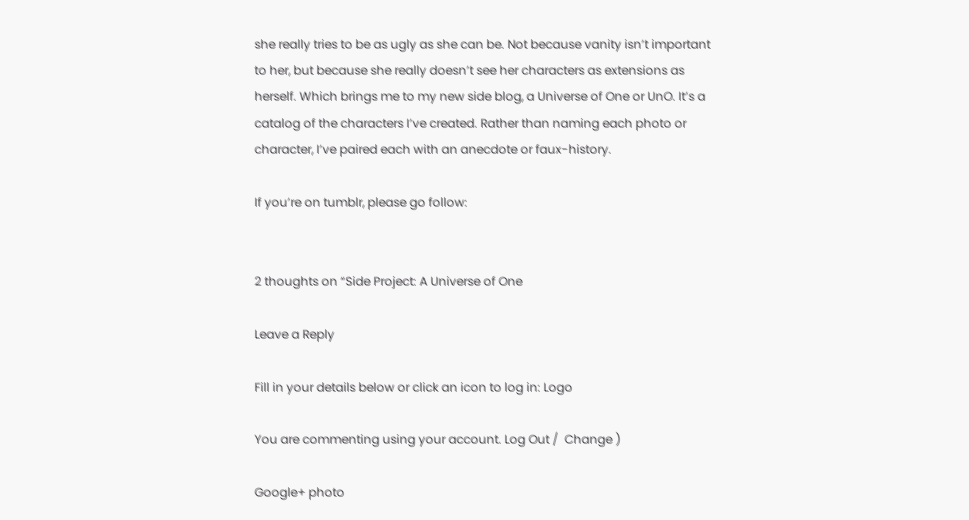she really tries to be as ugly as she can be. Not because vanity isn’t important to her, but because she really doesn’t see her characters as extensions as herself. Which brings me to my new side blog, a Universe of One or UnO. It’s a catalog of the characters I’ve created. Rather than naming each photo or character, I’ve paired each with an anecdote or faux-history.

If you’re on tumblr, please go follow:


2 thoughts on “Side Project: A Universe of One

Leave a Reply

Fill in your details below or click an icon to log in: Logo

You are commenting using your account. Log Out /  Change )

Google+ photo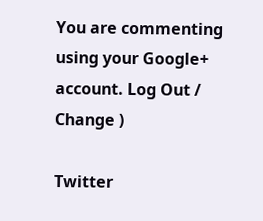You are commenting using your Google+ account. Log Out /  Change )

Twitter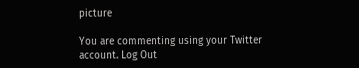picture

You are commenting using your Twitter account. Log Out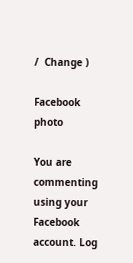/  Change )

Facebook photo

You are commenting using your Facebook account. Log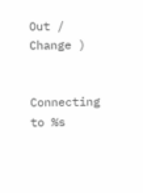Out /  Change )


Connecting to %s